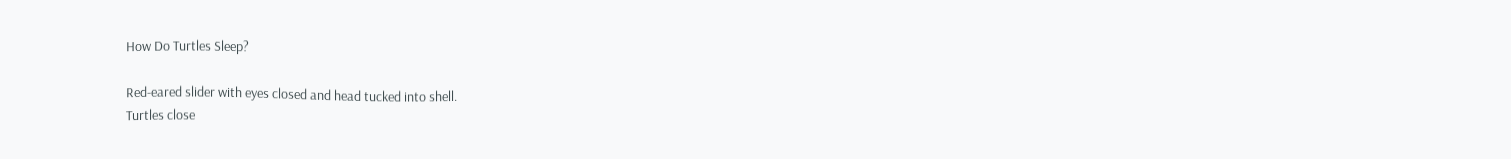How Do Turtles Sleep?

Red-eared slider with eyes closed and head tucked into shell.
Turtles close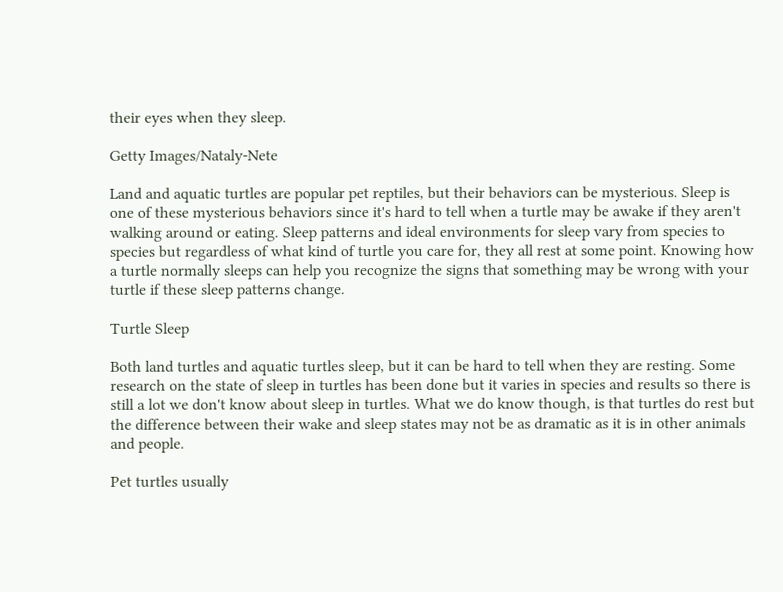their eyes when they sleep.

Getty Images/Nataly-Nete

Land and aquatic turtles are popular pet reptiles, but their behaviors can be mysterious. Sleep is one of these mysterious behaviors since it's hard to tell when a turtle may be awake if they aren't walking around or eating. Sleep patterns and ideal environments for sleep vary from species to species but regardless of what kind of turtle you care for, they all rest at some point. Knowing how a turtle normally sleeps can help you recognize the signs that something may be wrong with your turtle if these sleep patterns change.

Turtle Sleep

Both land turtles and aquatic turtles sleep, but it can be hard to tell when they are resting. Some research on the state of sleep in turtles has been done but it varies in species and results so there is still a lot we don't know about sleep in turtles. What we do know though, is that turtles do rest but the difference between their wake and sleep states may not be as dramatic as it is in other animals and people.

Pet turtles usually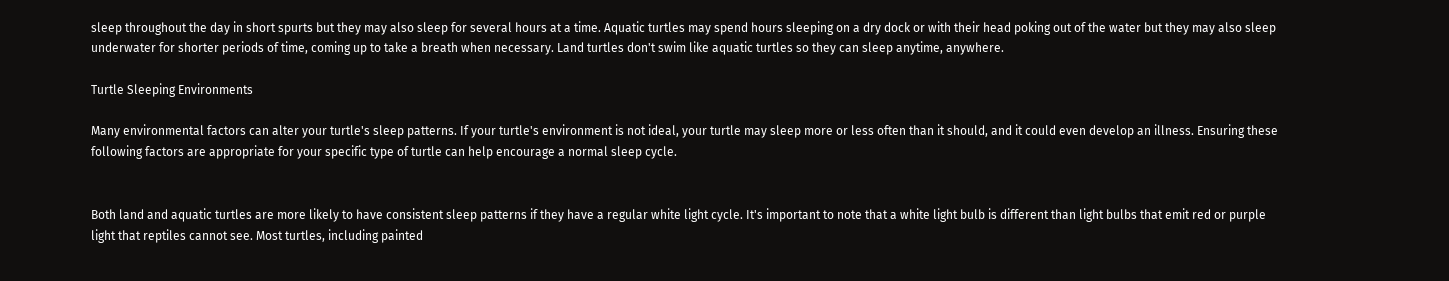sleep throughout the day in short spurts but they may also sleep for several hours at a time. Aquatic turtles may spend hours sleeping on a dry dock or with their head poking out of the water but they may also sleep underwater for shorter periods of time, coming up to take a breath when necessary. Land turtles don't swim like aquatic turtles so they can sleep anytime, anywhere.

Turtle Sleeping Environments

Many environmental factors can alter your turtle's sleep patterns. If your turtle's environment is not ideal, your turtle may sleep more or less often than it should, and it could even develop an illness. Ensuring these following factors are appropriate for your specific type of turtle can help encourage a normal sleep cycle.


Both land and aquatic turtles are more likely to have consistent sleep patterns if they have a regular white light cycle. It's important to note that a white light bulb is different than light bulbs that emit red or purple light that reptiles cannot see. Most turtles, including painted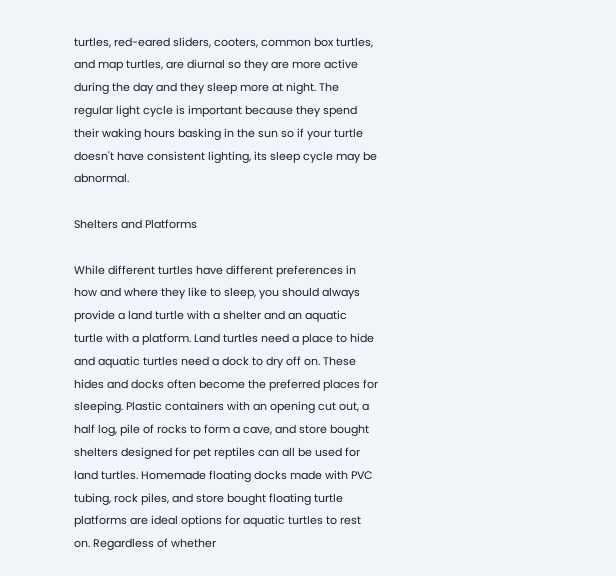turtles, red-eared sliders, cooters, common box turtles, and map turtles, are diurnal so they are more active during the day and they sleep more at night. The regular light cycle is important because they spend their waking hours basking in the sun so if your turtle doesn't have consistent lighting, its sleep cycle may be abnormal.

Shelters and Platforms

While different turtles have different preferences in how and where they like to sleep, you should always provide a land turtle with a shelter and an aquatic turtle with a platform. Land turtles need a place to hide and aquatic turtles need a dock to dry off on. These hides and docks often become the preferred places for sleeping. Plastic containers with an opening cut out, a half log, pile of rocks to form a cave, and store bought shelters designed for pet reptiles can all be used for land turtles. Homemade floating docks made with PVC tubing, rock piles, and store bought floating turtle platforms are ideal options for aquatic turtles to rest on. Regardless of whether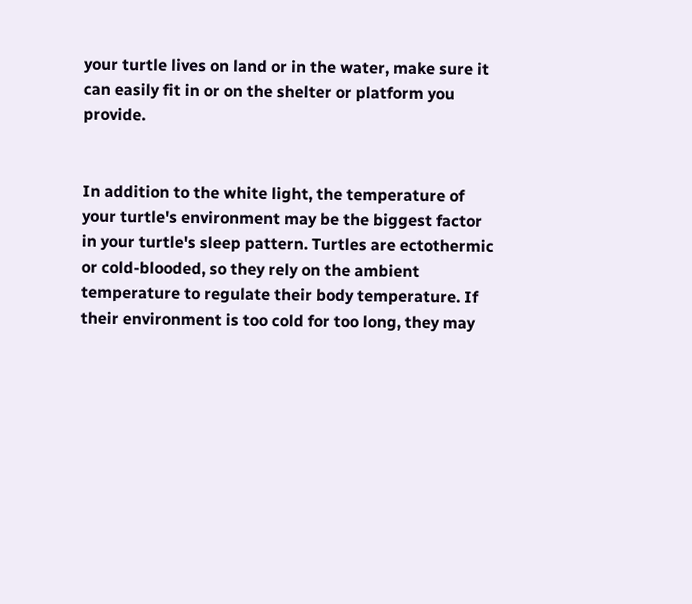your turtle lives on land or in the water, make sure it can easily fit in or on the shelter or platform you provide.


In addition to the white light, the temperature of your turtle's environment may be the biggest factor in your turtle's sleep pattern. Turtles are ectothermic or cold-blooded, so they rely on the ambient temperature to regulate their body temperature. If their environment is too cold for too long, they may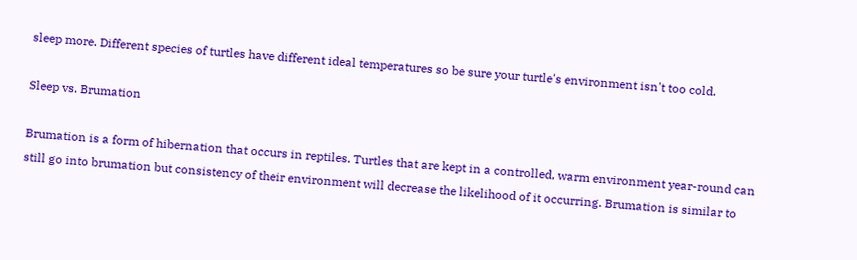sleep more. Different species of turtles have different ideal temperatures so be sure your turtle's environment isn't too cold.

Sleep vs. Brumation

Brumation is a form of hibernation that occurs in reptiles. Turtles that are kept in a controlled, warm environment year-round can still go into brumation but consistency of their environment will decrease the likelihood of it occurring. Brumation is similar to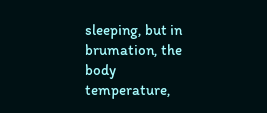sleeping, but in brumation, the body temperature,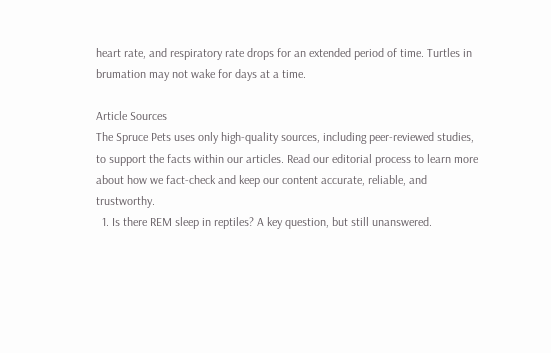heart rate, and respiratory rate drops for an extended period of time. Turtles in brumation may not wake for days at a time.

Article Sources
The Spruce Pets uses only high-quality sources, including peer-reviewed studies, to support the facts within our articles. Read our editorial process to learn more about how we fact-check and keep our content accurate, reliable, and trustworthy.
  1. Is there REM sleep in reptiles? A key question, but still unanswered.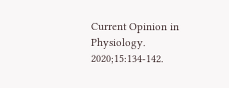Current Opinion in Physiology. 2020;15:134-142.